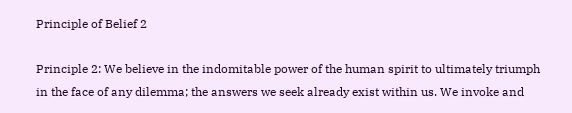Principle of Belief 2

Principle 2: We believe in the indomitable power of the human spirit to ultimately triumph in the face of any dilemma; the answers we seek already exist within us. We invoke and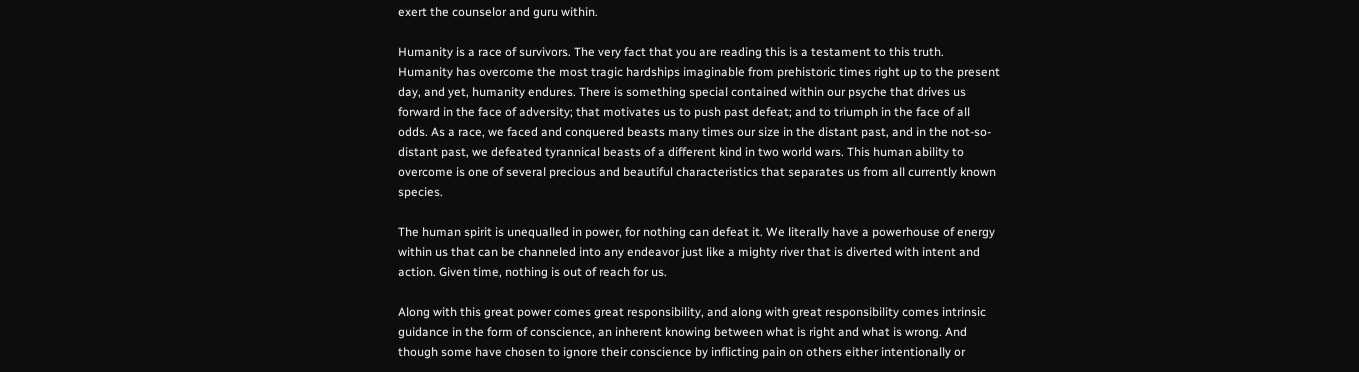exert the counselor and guru within.

Humanity is a race of survivors. The very fact that you are reading this is a testament to this truth. Humanity has overcome the most tragic hardships imaginable from prehistoric times right up to the present day, and yet, humanity endures. There is something special contained within our psyche that drives us forward in the face of adversity; that motivates us to push past defeat; and to triumph in the face of all odds. As a race, we faced and conquered beasts many times our size in the distant past, and in the not-so-distant past, we defeated tyrannical beasts of a different kind in two world wars. This human ability to overcome is one of several precious and beautiful characteristics that separates us from all currently known species.

The human spirit is unequalled in power, for nothing can defeat it. We literally have a powerhouse of energy within us that can be channeled into any endeavor just like a mighty river that is diverted with intent and action. Given time, nothing is out of reach for us.

Along with this great power comes great responsibility, and along with great responsibility comes intrinsic guidance in the form of conscience, an inherent knowing between what is right and what is wrong. And though some have chosen to ignore their conscience by inflicting pain on others either intentionally or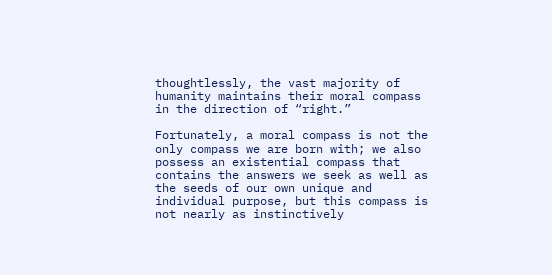thoughtlessly, the vast majority of humanity maintains their moral compass in the direction of “right.”

Fortunately, a moral compass is not the only compass we are born with; we also possess an existential compass that contains the answers we seek as well as the seeds of our own unique and individual purpose, but this compass is not nearly as instinctively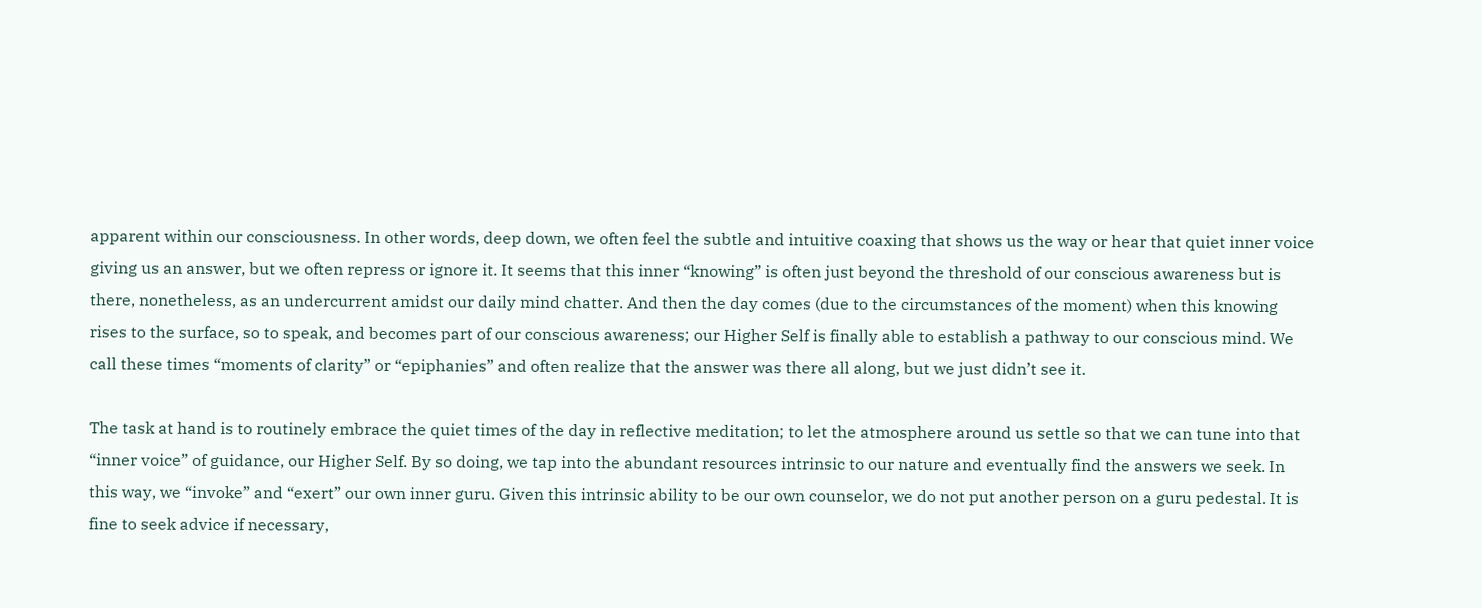apparent within our consciousness. In other words, deep down, we often feel the subtle and intuitive coaxing that shows us the way or hear that quiet inner voice giving us an answer, but we often repress or ignore it. It seems that this inner “knowing” is often just beyond the threshold of our conscious awareness but is there, nonetheless, as an undercurrent amidst our daily mind chatter. And then the day comes (due to the circumstances of the moment) when this knowing rises to the surface, so to speak, and becomes part of our conscious awareness; our Higher Self is finally able to establish a pathway to our conscious mind. We call these times “moments of clarity” or “epiphanies” and often realize that the answer was there all along, but we just didn’t see it.

The task at hand is to routinely embrace the quiet times of the day in reflective meditation; to let the atmosphere around us settle so that we can tune into that “inner voice” of guidance, our Higher Self. By so doing, we tap into the abundant resources intrinsic to our nature and eventually find the answers we seek. In this way, we “invoke” and “exert” our own inner guru. Given this intrinsic ability to be our own counselor, we do not put another person on a guru pedestal. It is fine to seek advice if necessary,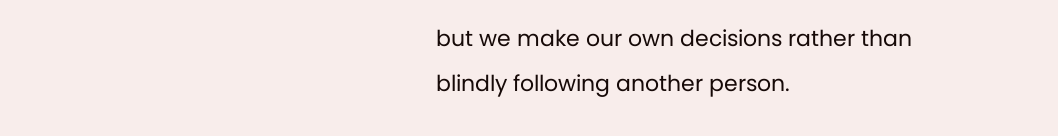but we make our own decisions rather than blindly following another person.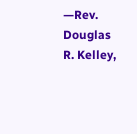—Rev. Douglas R. Kelley,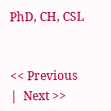PhD, CH, CSL


<< Previous  |  Next >>